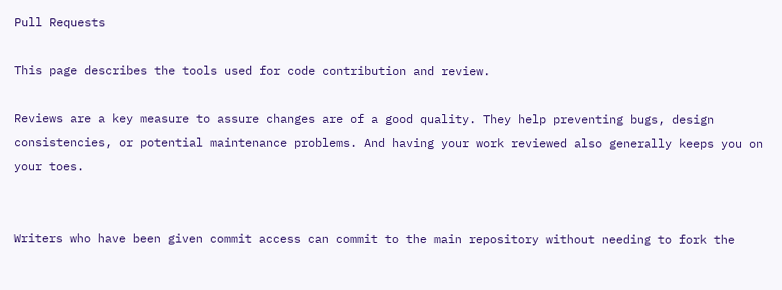Pull Requests

This page describes the tools used for code contribution and review.

Reviews are a key measure to assure changes are of a good quality. They help preventing bugs, design consistencies, or potential maintenance problems. And having your work reviewed also generally keeps you on your toes.


Writers who have been given commit access can commit to the main repository without needing to fork the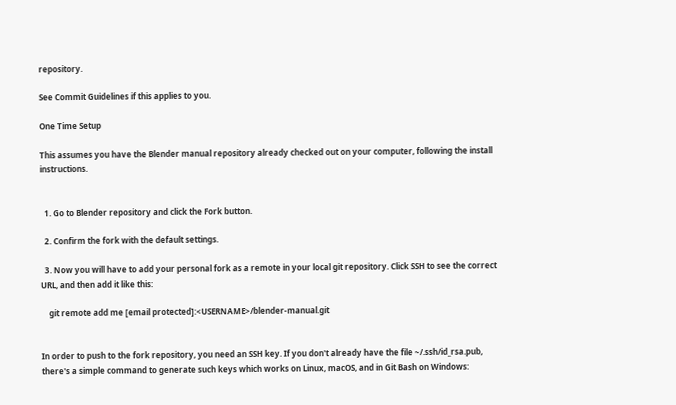repository.

See Commit Guidelines if this applies to you.

One Time Setup

This assumes you have the Blender manual repository already checked out on your computer, following the install instructions.


  1. Go to Blender repository and click the Fork button.

  2. Confirm the fork with the default settings.

  3. Now you will have to add your personal fork as a remote in your local git repository. Click SSH to see the correct URL, and then add it like this:

    git remote add me [email protected]:<USERNAME>/blender-manual.git


In order to push to the fork repository, you need an SSH key. If you don't already have the file ~/.ssh/id_rsa.pub, there's a simple command to generate such keys which works on Linux, macOS, and in Git Bash on Windows: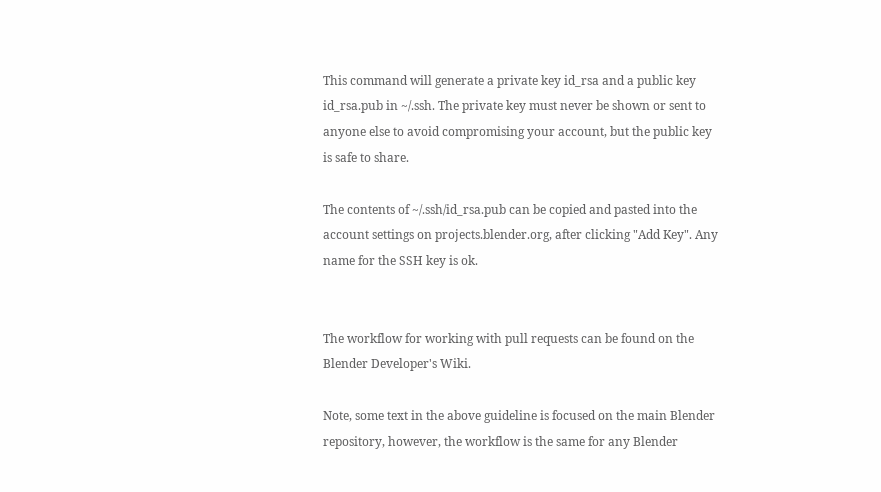This command will generate a private key id_rsa and a public key id_rsa.pub in ~/.ssh. The private key must never be shown or sent to anyone else to avoid compromising your account, but the public key is safe to share.

The contents of ~/.ssh/id_rsa.pub can be copied and pasted into the account settings on projects.blender.org, after clicking "Add Key". Any name for the SSH key is ok.


The workflow for working with pull requests can be found on the Blender Developer's Wiki.

Note, some text in the above guideline is focused on the main Blender repository, however, the workflow is the same for any Blender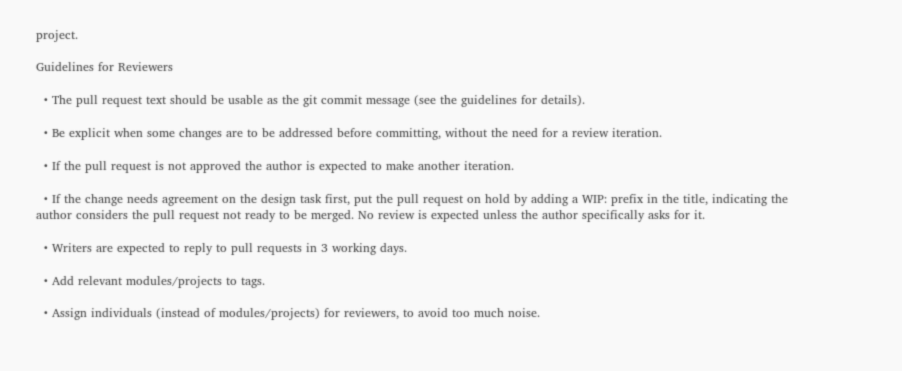project.

Guidelines for Reviewers

  • The pull request text should be usable as the git commit message (see the guidelines for details).

  • Be explicit when some changes are to be addressed before committing, without the need for a review iteration.

  • If the pull request is not approved the author is expected to make another iteration.

  • If the change needs agreement on the design task first, put the pull request on hold by adding a WIP: prefix in the title, indicating the author considers the pull request not ready to be merged. No review is expected unless the author specifically asks for it.

  • Writers are expected to reply to pull requests in 3 working days.

  • Add relevant modules/projects to tags.

  • Assign individuals (instead of modules/projects) for reviewers, to avoid too much noise.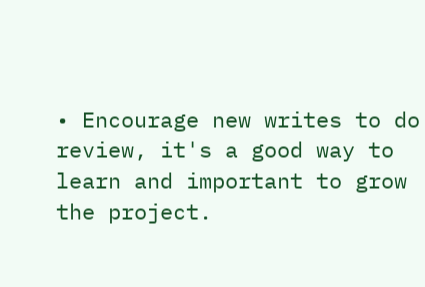• Encourage new writes to do review, it's a good way to learn and important to grow the project.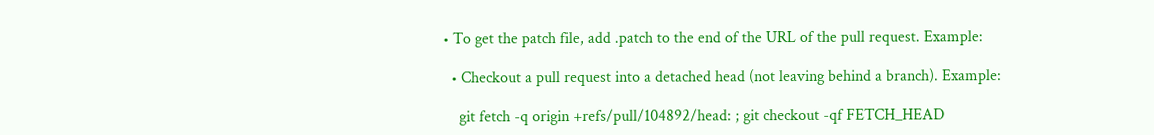• To get the patch file, add .patch to the end of the URL of the pull request. Example:

  • Checkout a pull request into a detached head (not leaving behind a branch). Example:

    git fetch -q origin +refs/pull/104892/head: ; git checkout -qf FETCH_HEAD